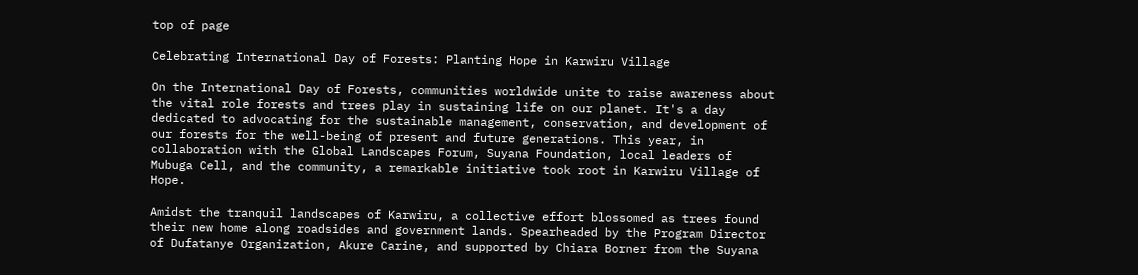top of page

Celebrating International Day of Forests: Planting Hope in Karwiru Village

On the International Day of Forests, communities worldwide unite to raise awareness about the vital role forests and trees play in sustaining life on our planet. It's a day dedicated to advocating for the sustainable management, conservation, and development of our forests for the well-being of present and future generations. This year, in collaboration with the Global Landscapes Forum, Suyana Foundation, local leaders of Mubuga Cell, and the community, a remarkable initiative took root in Karwiru Village of Hope.

Amidst the tranquil landscapes of Karwiru, a collective effort blossomed as trees found their new home along roadsides and government lands. Spearheaded by the Program Director of Dufatanye Organization, Akure Carine, and supported by Chiara Borner from the Suyana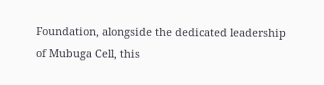Foundation, alongside the dedicated leadership of Mubuga Cell, this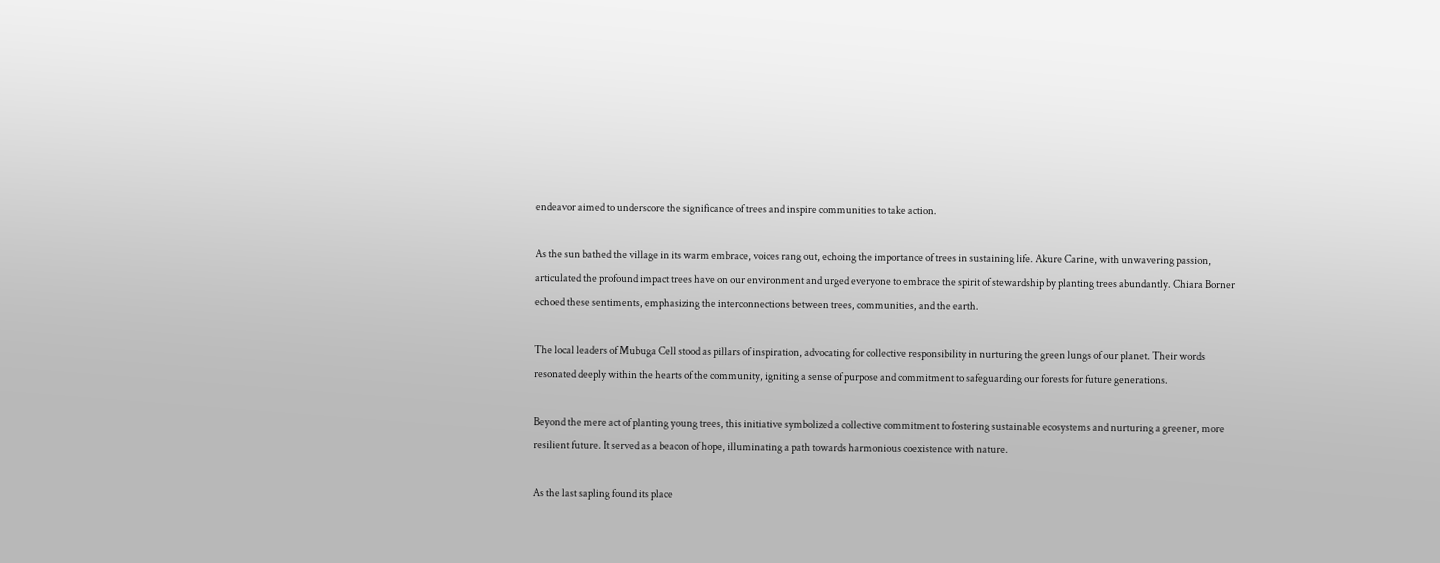endeavor aimed to underscore the significance of trees and inspire communities to take action.

As the sun bathed the village in its warm embrace, voices rang out, echoing the importance of trees in sustaining life. Akure Carine, with unwavering passion, articulated the profound impact trees have on our environment and urged everyone to embrace the spirit of stewardship by planting trees abundantly. Chiara Borner echoed these sentiments, emphasizing the interconnections between trees, communities, and the earth.

The local leaders of Mubuga Cell stood as pillars of inspiration, advocating for collective responsibility in nurturing the green lungs of our planet. Their words resonated deeply within the hearts of the community, igniting a sense of purpose and commitment to safeguarding our forests for future generations.

Beyond the mere act of planting young trees, this initiative symbolized a collective commitment to fostering sustainable ecosystems and nurturing a greener, more resilient future. It served as a beacon of hope, illuminating a path towards harmonious coexistence with nature.

As the last sapling found its place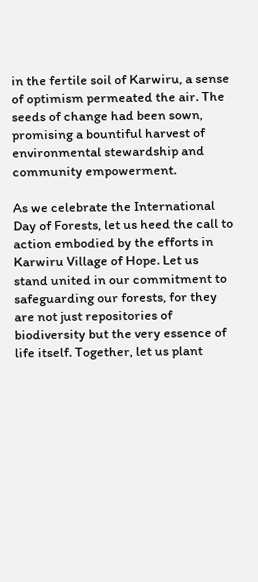in the fertile soil of Karwiru, a sense of optimism permeated the air. The seeds of change had been sown, promising a bountiful harvest of environmental stewardship and community empowerment.

As we celebrate the International Day of Forests, let us heed the call to action embodied by the efforts in Karwiru Village of Hope. Let us stand united in our commitment to safeguarding our forests, for they are not just repositories of biodiversity but the very essence of life itself. Together, let us plant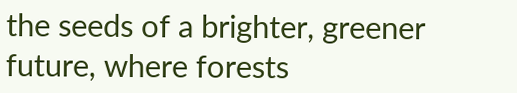the seeds of a brighter, greener future, where forests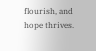flourish, and hope thrives.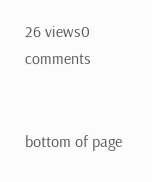26 views0 comments


bottom of page